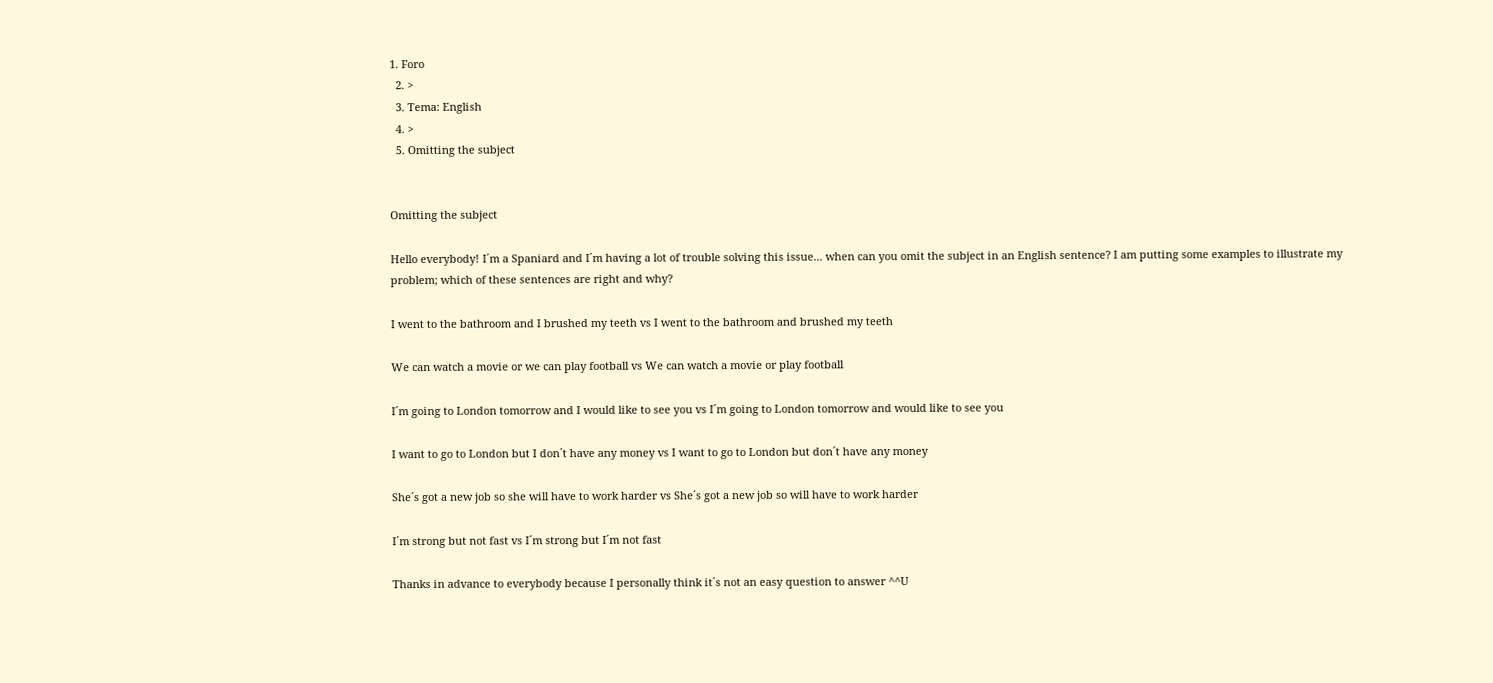1. Foro
  2. >
  3. Tema: English
  4. >
  5. Omitting the subject


Omitting the subject

Hello everybody! I´m a Spaniard and I´m having a lot of trouble solving this issue... when can you omit the subject in an English sentence? I am putting some examples to illustrate my problem; which of these sentences are right and why?

I went to the bathroom and I brushed my teeth vs I went to the bathroom and brushed my teeth

We can watch a movie or we can play football vs We can watch a movie or play football

I´m going to London tomorrow and I would like to see you vs I´m going to London tomorrow and would like to see you

I want to go to London but I don´t have any money vs I want to go to London but don´t have any money

She´s got a new job so she will have to work harder vs She´s got a new job so will have to work harder

I´m strong but not fast vs I´m strong but I´m not fast

Thanks in advance to everybody because I personally think it´s not an easy question to answer ^^U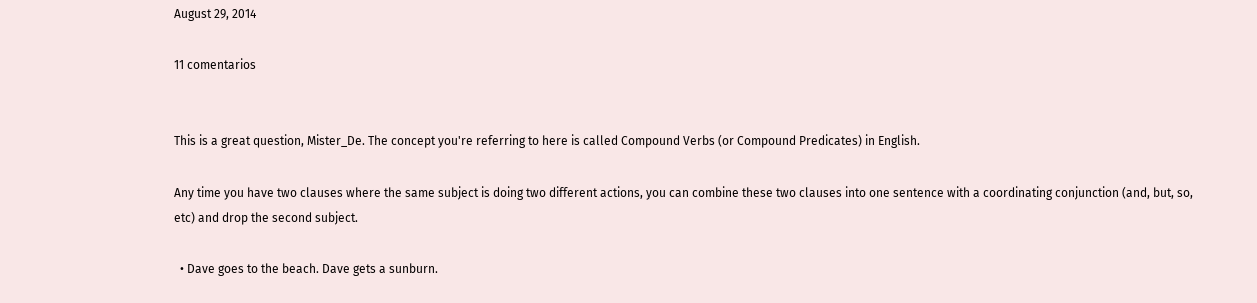August 29, 2014

11 comentarios


This is a great question, Mister_De. The concept you're referring to here is called Compound Verbs (or Compound Predicates) in English.

Any time you have two clauses where the same subject is doing two different actions, you can combine these two clauses into one sentence with a coordinating conjunction (and, but, so, etc) and drop the second subject.

  • Dave goes to the beach. Dave gets a sunburn.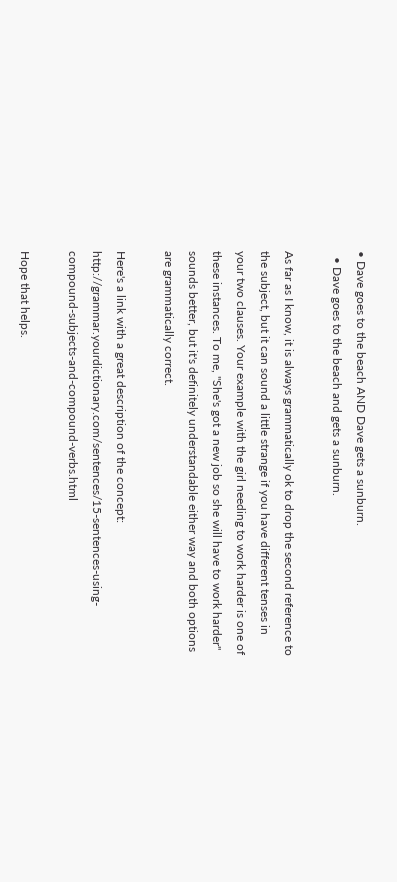• Dave goes to the beach AND Dave gets a sunburn.
  • Dave goes to the beach and gets a sunburn.

As far as I know, it is always grammatically ok to drop the second reference to the subject, but it can sound a little strange if you have different tenses in your two clauses. Your example with the girl needing to work harder is one of these instances. To me, "She's got a new job so she will have to work harder" sounds better, but it's definitely understandable either way and both options are grammatically correct.

Here's a link with a great description of the concept: http://grammar.yourdictionary.com/sentences/15-sentences-using-compound-subjects-and-compound-verbs.html

Hope that helps.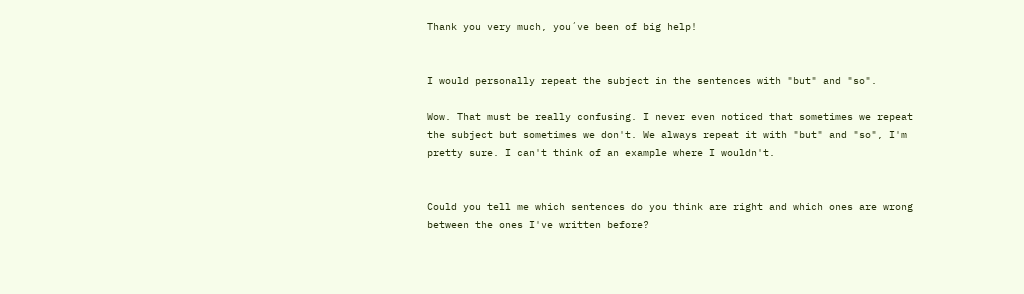Thank you very much, you´ve been of big help!


I would personally repeat the subject in the sentences with "but" and "so".

Wow. That must be really confusing. I never even noticed that sometimes we repeat the subject but sometimes we don't. We always repeat it with "but" and "so", I'm pretty sure. I can't think of an example where I wouldn't.


Could you tell me which sentences do you think are right and which ones are wrong between the ones I've written before?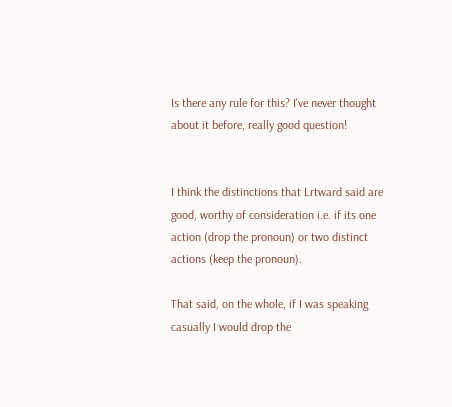Is there any rule for this? I've never thought about it before, really good question!


I think the distinctions that Lrtward said are good, worthy of consideration i.e. if its one action (drop the pronoun) or two distinct actions (keep the pronoun).

That said, on the whole, if I was speaking casually I would drop the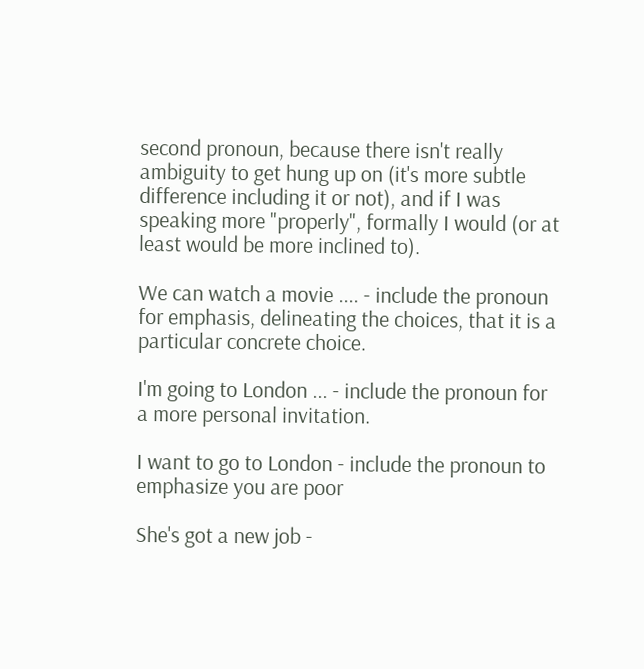second pronoun, because there isn't really ambiguity to get hung up on (it's more subtle difference including it or not), and if I was speaking more "properly", formally I would (or at least would be more inclined to).

We can watch a movie .... - include the pronoun for emphasis, delineating the choices, that it is a particular concrete choice.

I'm going to London ... - include the pronoun for a more personal invitation.

I want to go to London - include the pronoun to emphasize you are poor

She's got a new job -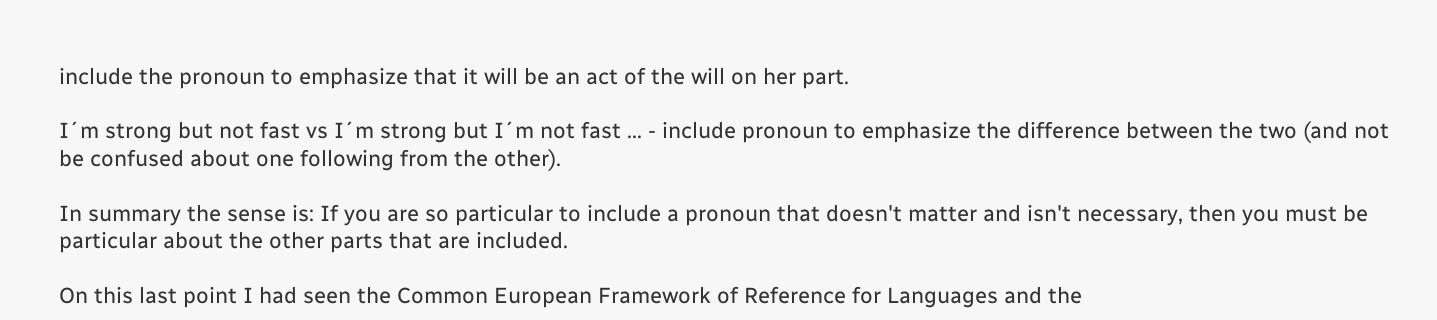include the pronoun to emphasize that it will be an act of the will on her part.

I´m strong but not fast vs I´m strong but I´m not fast ... - include pronoun to emphasize the difference between the two (and not be confused about one following from the other).

In summary the sense is: If you are so particular to include a pronoun that doesn't matter and isn't necessary, then you must be particular about the other parts that are included.

On this last point I had seen the Common European Framework of Reference for Languages and the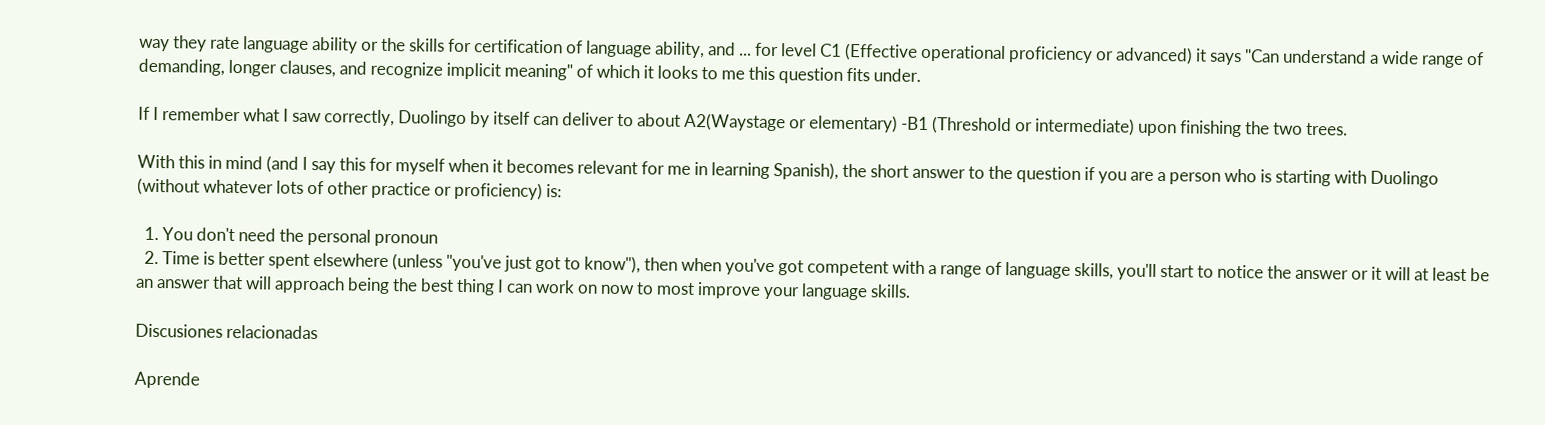way they rate language ability or the skills for certification of language ability, and ... for level C1 (Effective operational proficiency or advanced) it says "Can understand a wide range of demanding, longer clauses, and recognize implicit meaning" of which it looks to me this question fits under.

If I remember what I saw correctly, Duolingo by itself can deliver to about A2(Waystage or elementary) -B1 (Threshold or intermediate) upon finishing the two trees.

With this in mind (and I say this for myself when it becomes relevant for me in learning Spanish), the short answer to the question if you are a person who is starting with Duolingo (without whatever lots of other practice or proficiency) is:

  1. You don't need the personal pronoun
  2. Time is better spent elsewhere (unless "you've just got to know"), then when you've got competent with a range of language skills, you'll start to notice the answer or it will at least be an answer that will approach being the best thing I can work on now to most improve your language skills.

Discusiones relacionadas

Aprende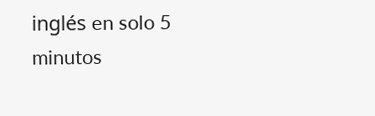inglés en solo 5 minutos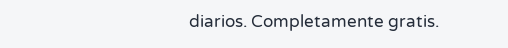diarios. Completamente gratis.